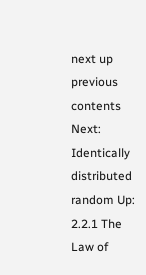next up previous contents
Next: Identically distributed random Up: 2.2.1 The Law of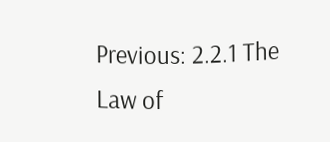Previous: 2.2.1 The Law of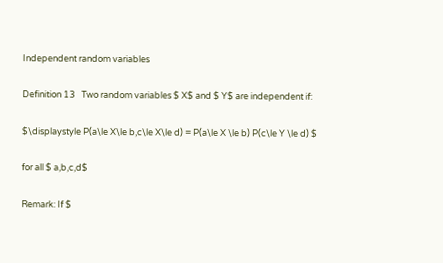Independent random variables

Definition 13   Two random variables $ X$ and $ Y$ are independent if:

$\displaystyle P(a\le X\le b,c\le X\le d) = P(a\le X \le b) P(c\le Y \le d) $

for all $ a,b,c,d$

Remark: If $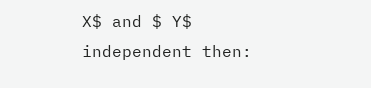X$ and $ Y$ independent then: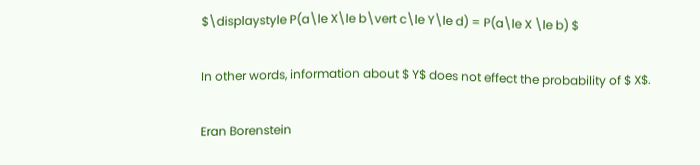$\displaystyle P(a\le X\le b\vert c\le Y\le d) = P(a\le X \le b) $

In other words, information about $ Y$ does not effect the probability of $ X$.

Eran Borenstein